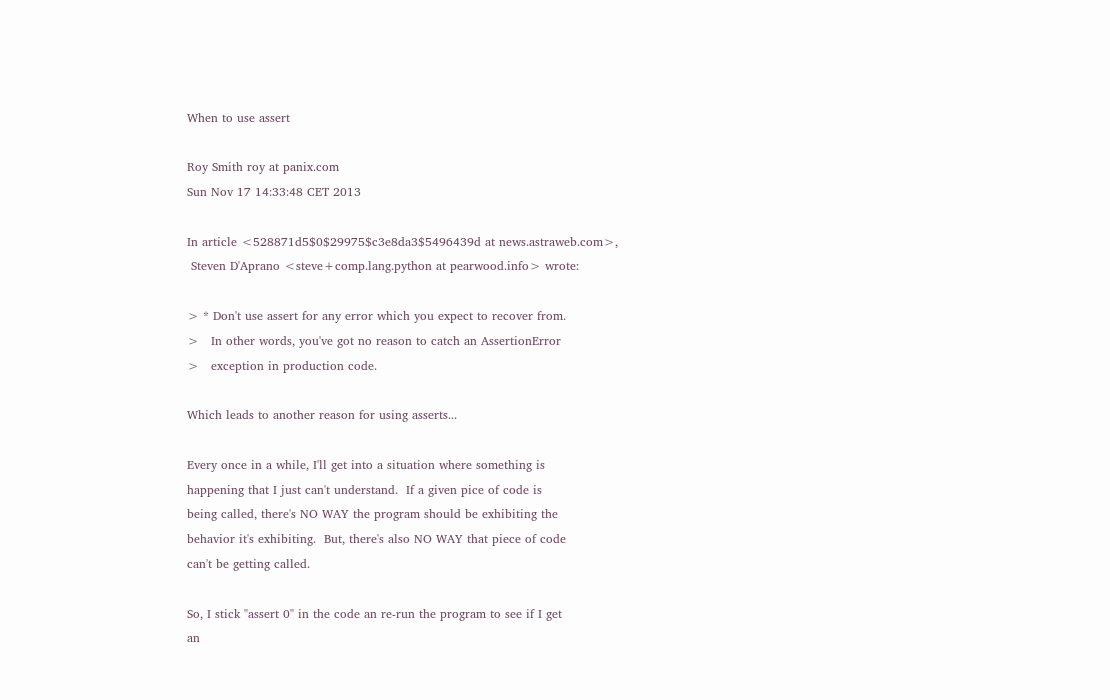When to use assert

Roy Smith roy at panix.com
Sun Nov 17 14:33:48 CET 2013

In article <528871d5$0$29975$c3e8da3$5496439d at news.astraweb.com>,
 Steven D'Aprano <steve+comp.lang.python at pearwood.info> wrote:

> * Don't use assert for any error which you expect to recover from.
>   In other words, you've got no reason to catch an AssertionError
>   exception in production code.

Which leads to another reason for using asserts...

Every once in a while, I'll get into a situation where something is
happening that I just can't understand.  If a given pice of code is
being called, there's NO WAY the program should be exhibiting the
behavior it's exhibiting.  But, there's also NO WAY that piece of code
can't be getting called.

So, I stick "assert 0" in the code an re-run the program to see if I get
an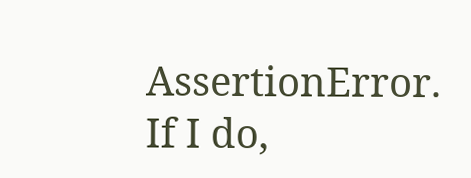AssertionError.  If I do,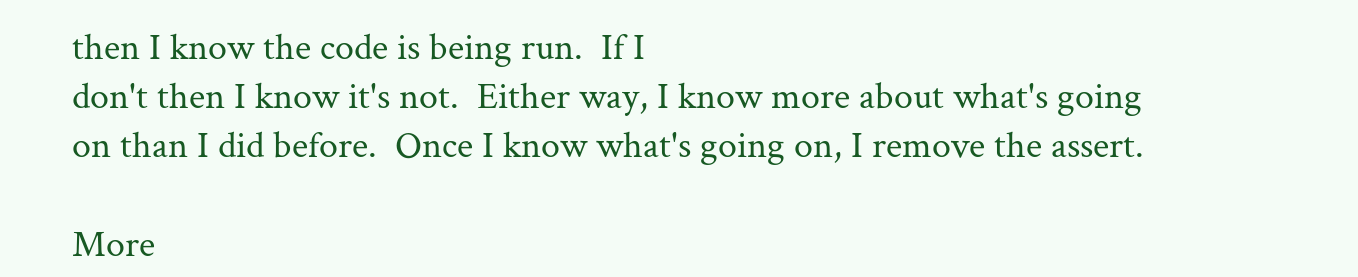then I know the code is being run.  If I
don't then I know it's not.  Either way, I know more about what's going
on than I did before.  Once I know what's going on, I remove the assert.

More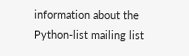information about the Python-list mailing list